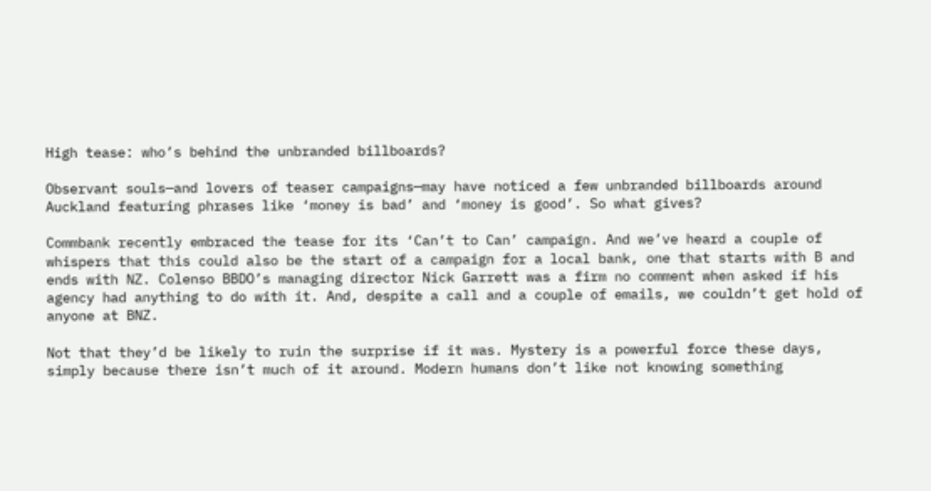High tease: who’s behind the unbranded billboards?

Observant souls—and lovers of teaser campaigns—may have noticed a few unbranded billboards around Auckland featuring phrases like ‘money is bad’ and ‘money is good’. So what gives?

Commbank recently embraced the tease for its ‘Can’t to Can’ campaign. And we’ve heard a couple of whispers that this could also be the start of a campaign for a local bank, one that starts with B and ends with NZ. Colenso BBDO’s managing director Nick Garrett was a firm no comment when asked if his agency had anything to do with it. And, despite a call and a couple of emails, we couldn’t get hold of anyone at BNZ.

Not that they’d be likely to ruin the surprise if it was. Mystery is a powerful force these days, simply because there isn’t much of it around. Modern humans don’t like not knowing something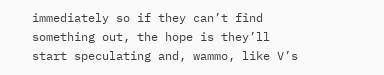immediately so if they can’t find something out, the hope is they’ll start speculating and, wammo, like V’s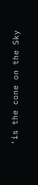‘is the cone on the Sky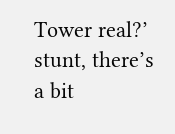Tower real?’ stunt, there’s a bit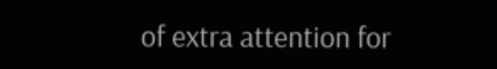of extra attention for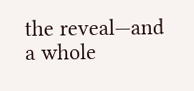the reveal—and a whole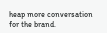heap more conversation for the brand.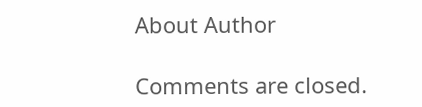About Author

Comments are closed.